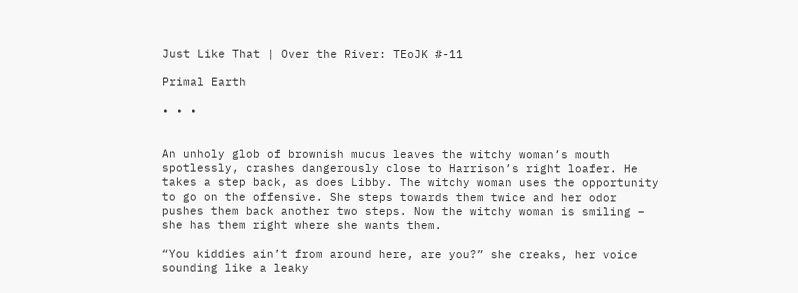Just Like That | Over the River: TEoJK #-11

Primal Earth

• • •


An unholy glob of brownish mucus leaves the witchy woman’s mouth spotlessly, crashes dangerously close to Harrison’s right loafer. He takes a step back, as does Libby. The witchy woman uses the opportunity to go on the offensive. She steps towards them twice and her odor pushes them back another two steps. Now the witchy woman is smiling – she has them right where she wants them.

“You kiddies ain’t from around here, are you?” she creaks, her voice sounding like a leaky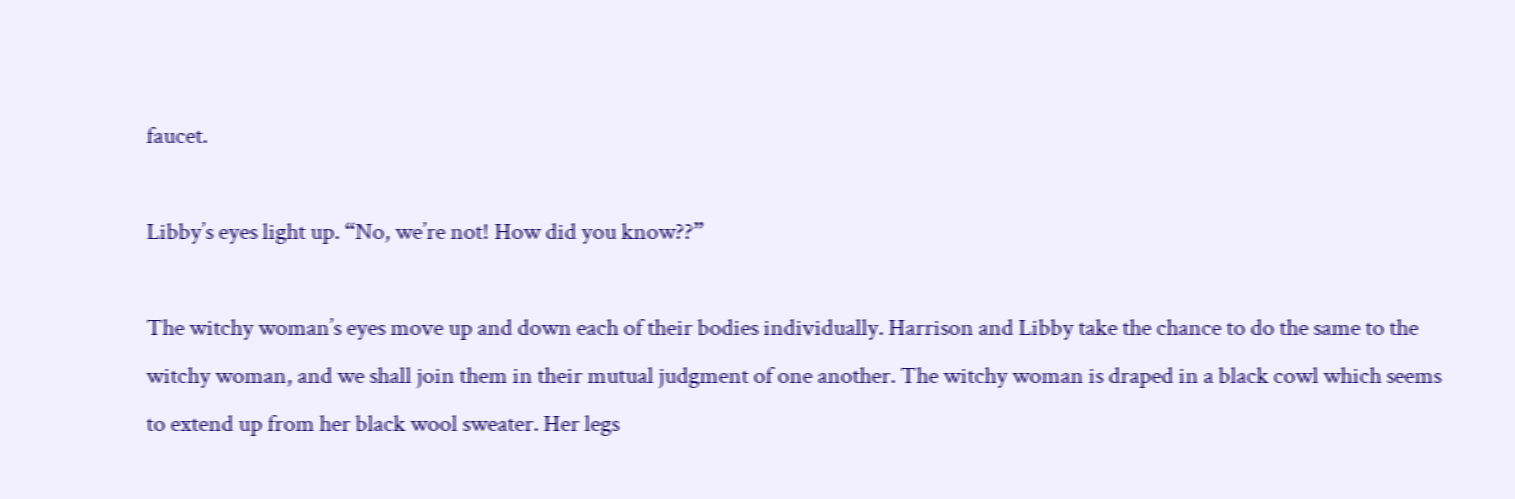faucet.

Libby’s eyes light up. “No, we’re not! How did you know??”

The witchy woman’s eyes move up and down each of their bodies individually. Harrison and Libby take the chance to do the same to the witchy woman, and we shall join them in their mutual judgment of one another. The witchy woman is draped in a black cowl which seems to extend up from her black wool sweater. Her legs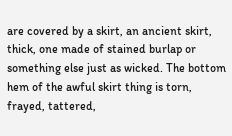are covered by a skirt, an ancient skirt, thick, one made of stained burlap or something else just as wicked. The bottom hem of the awful skirt thing is torn, frayed, tattered,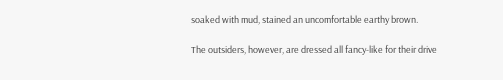soaked with mud, stained an uncomfortable earthy brown.

The outsiders, however, are dressed all fancy-like for their drive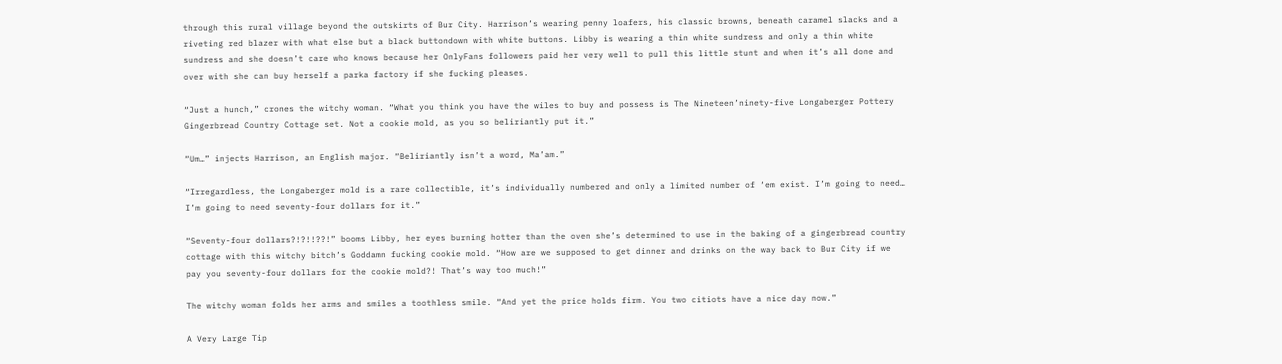through this rural village beyond the outskirts of Bur City. Harrison’s wearing penny loafers, his classic browns, beneath caramel slacks and a riveting red blazer with what else but a black buttondown with white buttons. Libby is wearing a thin white sundress and only a thin white sundress and she doesn’t care who knows because her OnlyFans followers paid her very well to pull this little stunt and when it’s all done and over with she can buy herself a parka factory if she fucking pleases.

“Just a hunch,” crones the witchy woman. “What you think you have the wiles to buy and possess is The Nineteen’ninety-five Longaberger Pottery Gingerbread Country Cottage set. Not a cookie mold, as you so beliriantly put it.”

“Um…” injects Harrison, an English major. “Beliriantly isn’t a word, Ma’am.”

“Irregardless, the Longaberger mold is a rare collectible, it’s individually numbered and only a limited number of ‘em exist. I’m going to need… I’m going to need seventy-four dollars for it.”

“Seventy-four dollars?!?!!??!” booms Libby, her eyes burning hotter than the oven she’s determined to use in the baking of a gingerbread country cottage with this witchy bitch’s Goddamn fucking cookie mold. “How are we supposed to get dinner and drinks on the way back to Bur City if we pay you seventy-four dollars for the cookie mold?! That’s way too much!”

The witchy woman folds her arms and smiles a toothless smile. “And yet the price holds firm. You two citiots have a nice day now.”

A Very Large Tip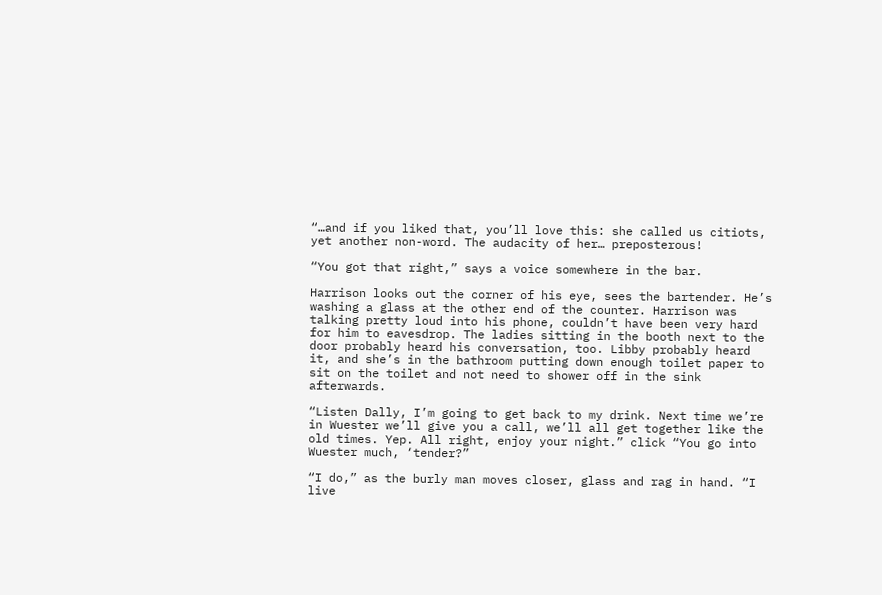“…and if you liked that, you’ll love this: she called us citiots, yet another non-word. The audacity of her… preposterous!

“You got that right,” says a voice somewhere in the bar.

Harrison looks out the corner of his eye, sees the bartender. He’s washing a glass at the other end of the counter. Harrison was talking pretty loud into his phone, couldn’t have been very hard for him to eavesdrop. The ladies sitting in the booth next to the door probably heard his conversation, too. Libby probably heard it, and she’s in the bathroom putting down enough toilet paper to sit on the toilet and not need to shower off in the sink afterwards.

“Listen Dally, I’m going to get back to my drink. Next time we’re in Wuester we’ll give you a call, we’ll all get together like the old times. Yep. All right, enjoy your night.” click “You go into Wuester much, ‘tender?”

“I do,” as the burly man moves closer, glass and rag in hand. “I live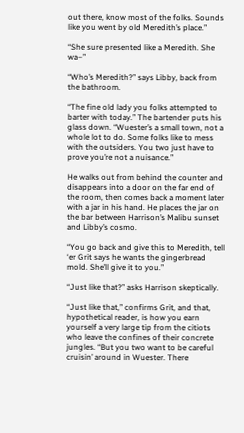out there, know most of the folks. Sounds like you went by old Meredith’s place.”

“She sure presented like a Meredith. She wa–”

“Who’s Meredith?” says Libby, back from the bathroom.

“The fine old lady you folks attempted to barter with today.” The bartender puts his glass down. “Wuester’s a small town, not a whole lot to do. Some folks like to mess with the outsiders. You two just have to prove you’re not a nuisance.”

He walks out from behind the counter and disappears into a door on the far end of the room, then comes back a moment later with a jar in his hand. He places the jar on the bar between Harrison’s Malibu sunset and Libby’s cosmo.

“You go back and give this to Meredith, tell ‘er Grit says he wants the gingerbread mold. She’ll give it to you.”

“Just like that?” asks Harrison skeptically.

“Just like that,” confirms Grit, and that, hypothetical reader, is how you earn yourself a very large tip from the citiots who leave the confines of their concrete jungles. “But you two want to be careful cruisin’ around in Wuester. There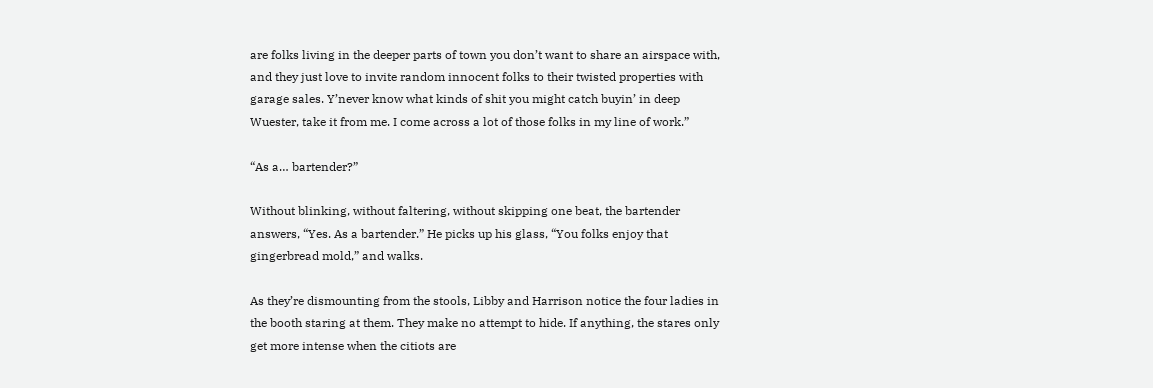are folks living in the deeper parts of town you don’t want to share an airspace with, and they just love to invite random innocent folks to their twisted properties with garage sales. Y’never know what kinds of shit you might catch buyin’ in deep Wuester, take it from me. I come across a lot of those folks in my line of work.”

“As a… bartender?”

Without blinking, without faltering, without skipping one beat, the bartender answers, “Yes. As a bartender.” He picks up his glass, “You folks enjoy that gingerbread mold,” and walks.

As they’re dismounting from the stools, Libby and Harrison notice the four ladies in the booth staring at them. They make no attempt to hide. If anything, the stares only get more intense when the citiots are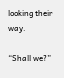looking their way.

“Shall we?”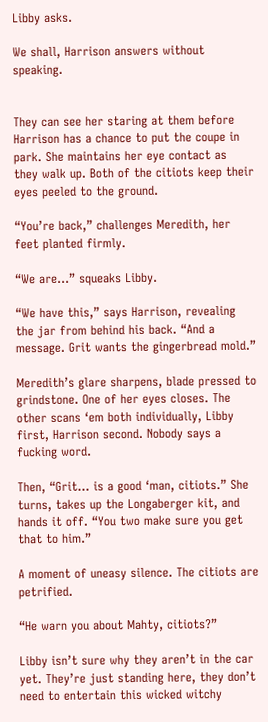Libby asks.

We shall, Harrison answers without speaking.


They can see her staring at them before Harrison has a chance to put the coupe in park. She maintains her eye contact as they walk up. Both of the citiots keep their eyes peeled to the ground.

“You’re back,” challenges Meredith, her feet planted firmly.

“We are…” squeaks Libby.

“We have this,” says Harrison, revealing the jar from behind his back. “And a message. Grit wants the gingerbread mold.”

Meredith’s glare sharpens, blade pressed to grindstone. One of her eyes closes. The other scans ‘em both individually, Libby first, Harrison second. Nobody says a fucking word.

Then, “Grit… is a good ‘man, citiots.” She turns, takes up the Longaberger kit, and hands it off. “You two make sure you get that to him.”

A moment of uneasy silence. The citiots are petrified.

“He warn you about Mahty, citiots?”

Libby isn’t sure why they aren’t in the car yet. They’re just standing here, they don’t need to entertain this wicked witchy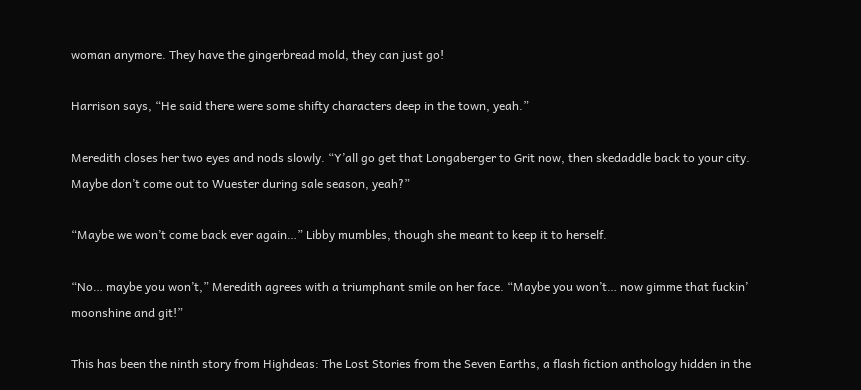woman anymore. They have the gingerbread mold, they can just go!

Harrison says, “He said there were some shifty characters deep in the town, yeah.”

Meredith closes her two eyes and nods slowly. “Y’all go get that Longaberger to Grit now, then skedaddle back to your city. Maybe don’t come out to Wuester during sale season, yeah?”

“Maybe we won’t come back ever again…” Libby mumbles, though she meant to keep it to herself.

“No… maybe you won’t,” Meredith agrees with a triumphant smile on her face. “Maybe you won’t… now gimme that fuckin’ moonshine and git!”

This has been the ninth story from Highdeas: The Lost Stories from the Seven Earths, a flash fiction anthology hidden in the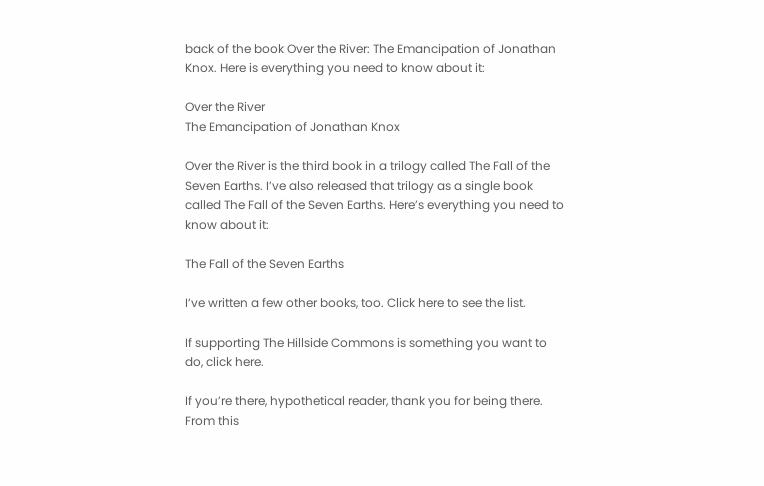back of the book Over the River: The Emancipation of Jonathan Knox. Here is everything you need to know about it:

Over the River
The Emancipation of Jonathan Knox

Over the River is the third book in a trilogy called The Fall of the Seven Earths. I’ve also released that trilogy as a single book called The Fall of the Seven Earths. Here’s everything you need to know about it:

The Fall of the Seven Earths

I’ve written a few other books, too. Click here to see the list.

If supporting The Hillside Commons is something you want to do, click here.

If you’re there, hypothetical reader, thank you for being there. From this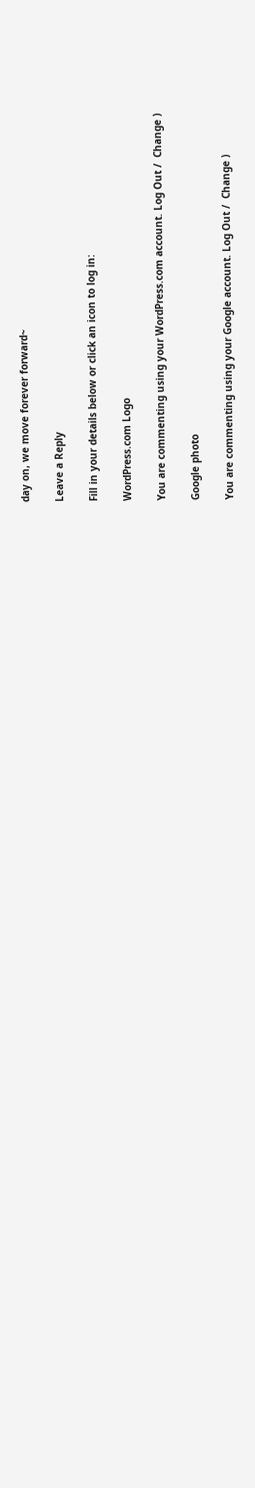day on, we move forever forward~

Leave a Reply

Fill in your details below or click an icon to log in:

WordPress.com Logo

You are commenting using your WordPress.com account. Log Out /  Change )

Google photo

You are commenting using your Google account. Log Out /  Change )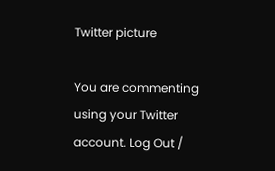Twitter picture

You are commenting using your Twitter account. Log Out /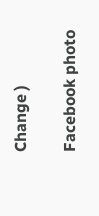Change )

Facebook photo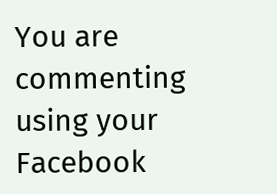You are commenting using your Facebook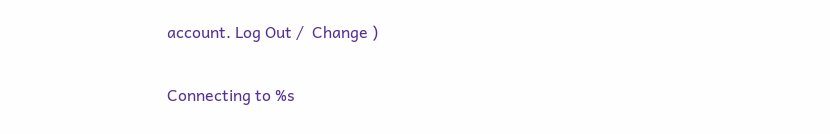account. Log Out /  Change )

Connecting to %s